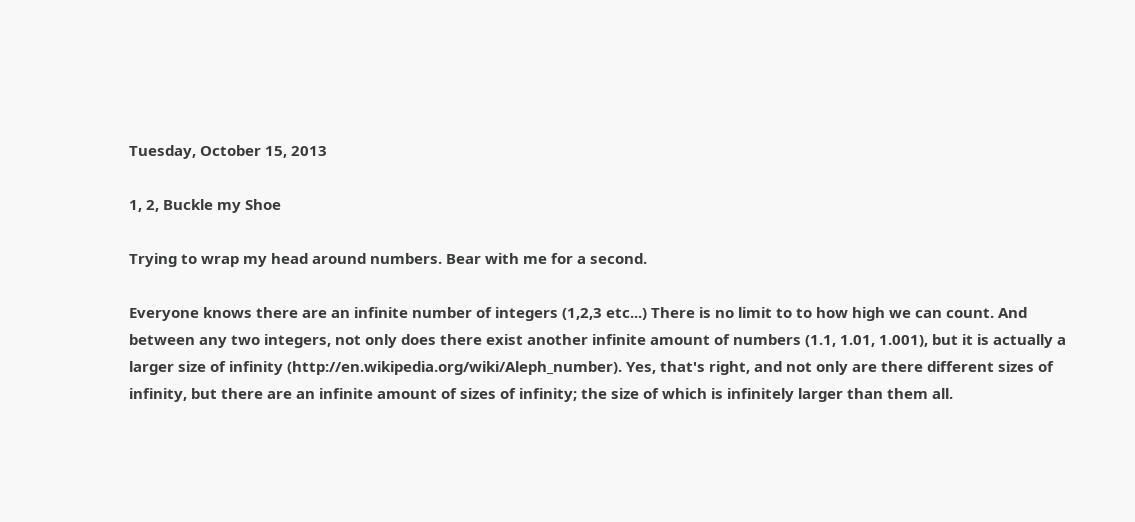Tuesday, October 15, 2013

1, 2, Buckle my Shoe

Trying to wrap my head around numbers. Bear with me for a second.

Everyone knows there are an infinite number of integers (1,2,3 etc...) There is no limit to to how high we can count. And between any two integers, not only does there exist another infinite amount of numbers (1.1, 1.01, 1.001), but it is actually a larger size of infinity (http://en.wikipedia.org/wiki/Aleph_number). Yes, that's right, and not only are there different sizes of infinity, but there are an infinite amount of sizes of infinity; the size of which is infinitely larger than them all.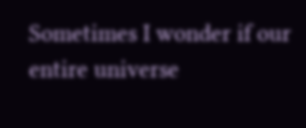Sometimes I wonder if our entire universe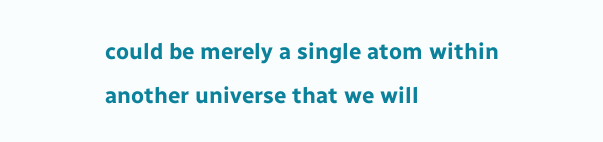could be merely a single atom within another universe that we will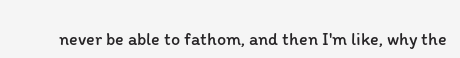never be able to fathom, and then I'm like, why the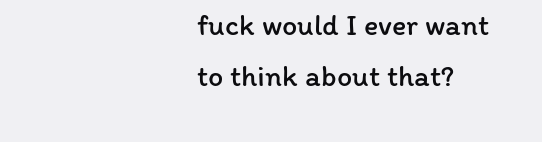fuck would I ever want to think about that?